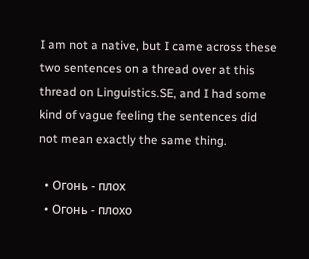I am not a native, but I came across these two sentences on a thread over at this thread on Linguistics.SE, and I had some kind of vague feeling the sentences did not mean exactly the same thing.

  • Огонь - плох
  • Огонь - плохо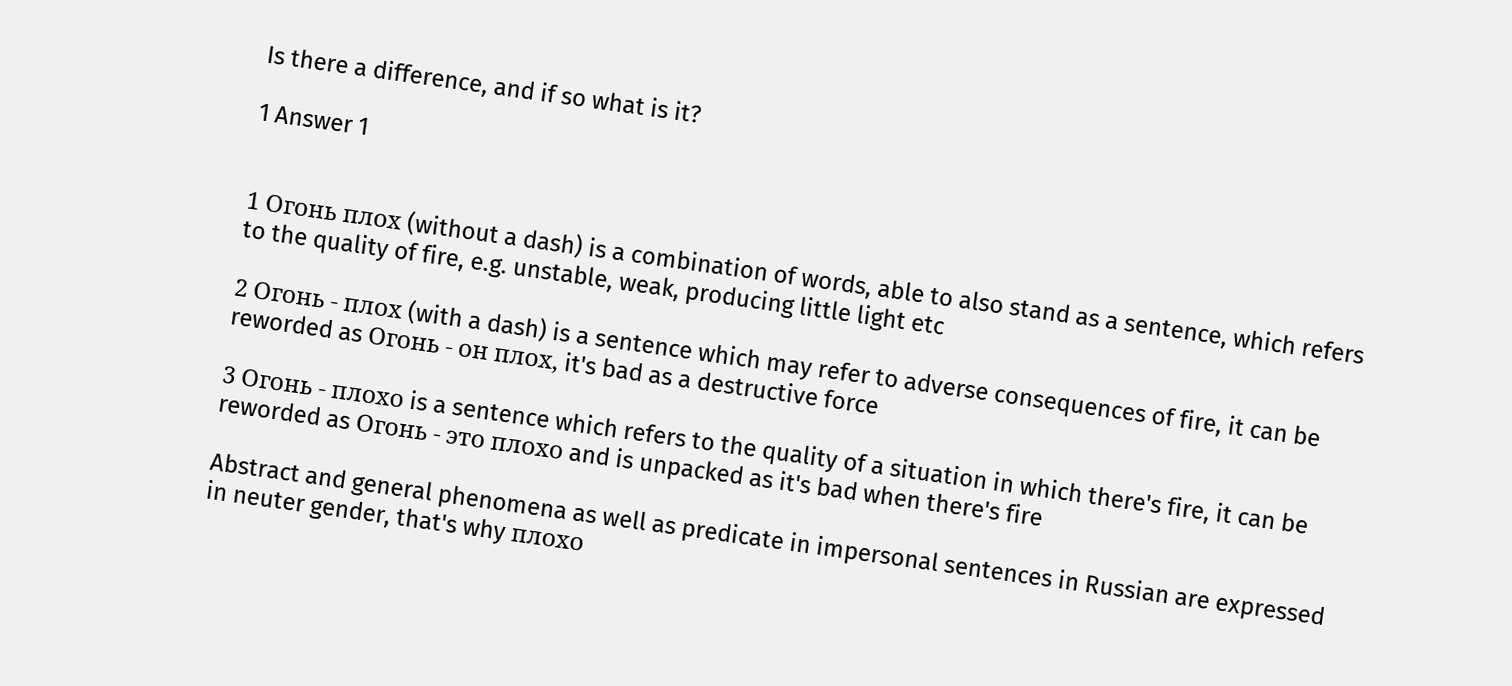Is there a difference, and if so what is it?

1 Answer 1


1 Огонь плох (without a dash) is a combination of words, able to also stand as a sentence, which refers to the quality of fire, e.g. unstable, weak, producing little light etc

2 Огонь - плох (with a dash) is a sentence which may refer to adverse consequences of fire, it can be reworded as Огонь - он плох, it's bad as a destructive force

3 Огонь - плохо is a sentence which refers to the quality of a situation in which there's fire, it can be reworded as Огонь - это плохо and is unpacked as it's bad when there's fire

Abstract and general phenomena as well as predicate in impersonal sentences in Russian are expressed in neuter gender, that's why плохо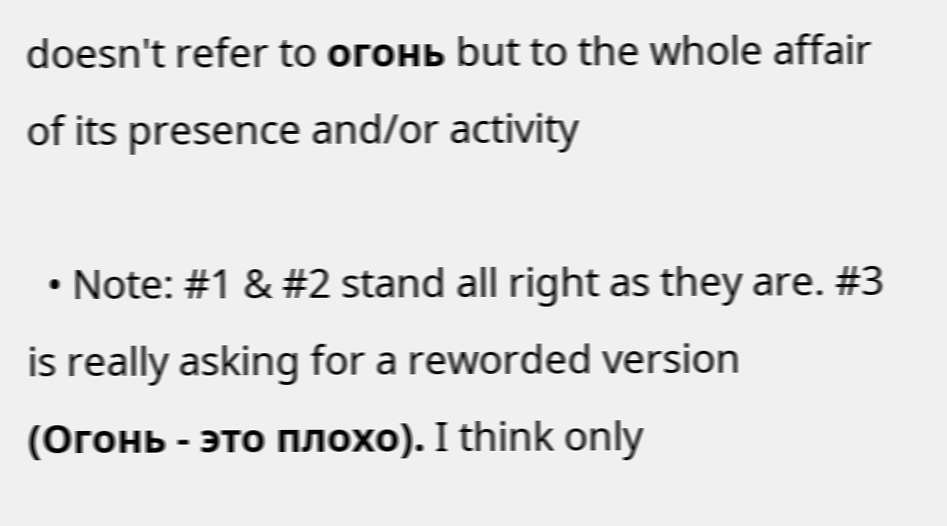doesn't refer to огонь but to the whole affair of its presence and/or activity

  • Note: #1 & #2 stand all right as they are. #3 is really asking for a reworded version (Огонь - это плохо). I think only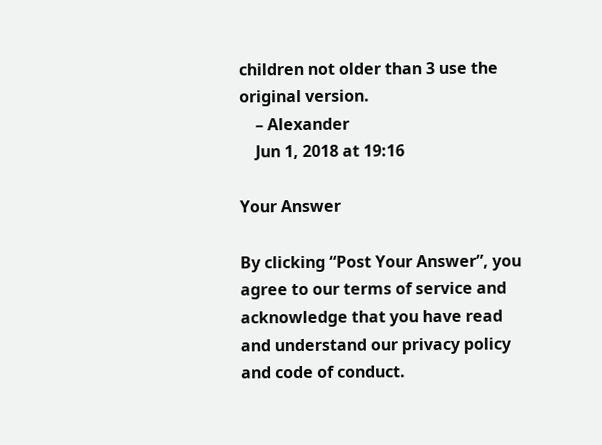children not older than 3 use the original version.
    – Alexander
    Jun 1, 2018 at 19:16

Your Answer

By clicking “Post Your Answer”, you agree to our terms of service and acknowledge that you have read and understand our privacy policy and code of conduct.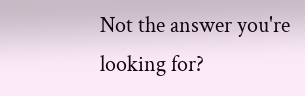Not the answer you're looking for?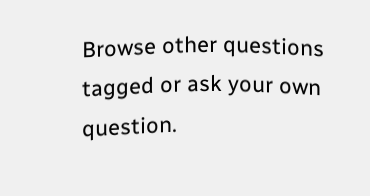Browse other questions tagged or ask your own question.